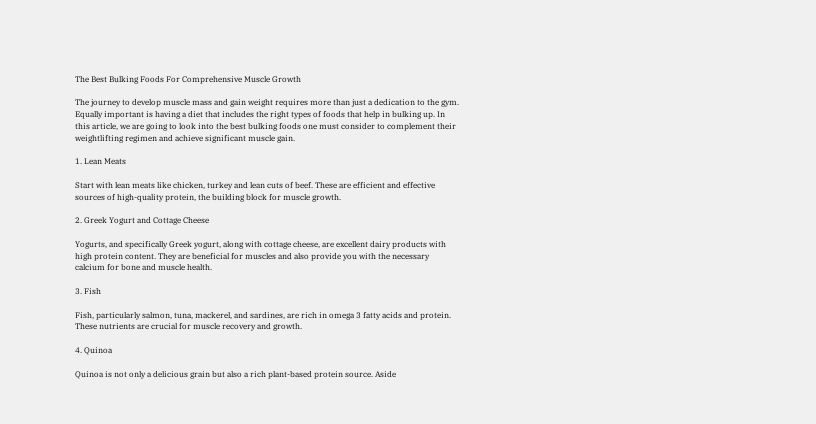The Best Bulking Foods For Comprehensive Muscle Growth

The journey to develop muscle mass and gain weight requires more than just a dedication to the gym. Equally important is having a diet that includes the right types of foods that help in bulking up. In this article, we are going to look into the best bulking foods one must consider to complement their weightlifting regimen and achieve significant muscle gain.

1. Lean Meats

Start with lean meats like chicken, turkey and lean cuts of beef. These are efficient and effective sources of high-quality protein, the building block for muscle growth.

2. Greek Yogurt and Cottage Cheese

Yogurts, and specifically Greek yogurt, along with cottage cheese, are excellent dairy products with high protein content. They are beneficial for muscles and also provide you with the necessary calcium for bone and muscle health.

3. Fish

Fish, particularly salmon, tuna, mackerel, and sardines, are rich in omega 3 fatty acids and protein. These nutrients are crucial for muscle recovery and growth.

4. Quinoa

Quinoa is not only a delicious grain but also a rich plant-based protein source. Aside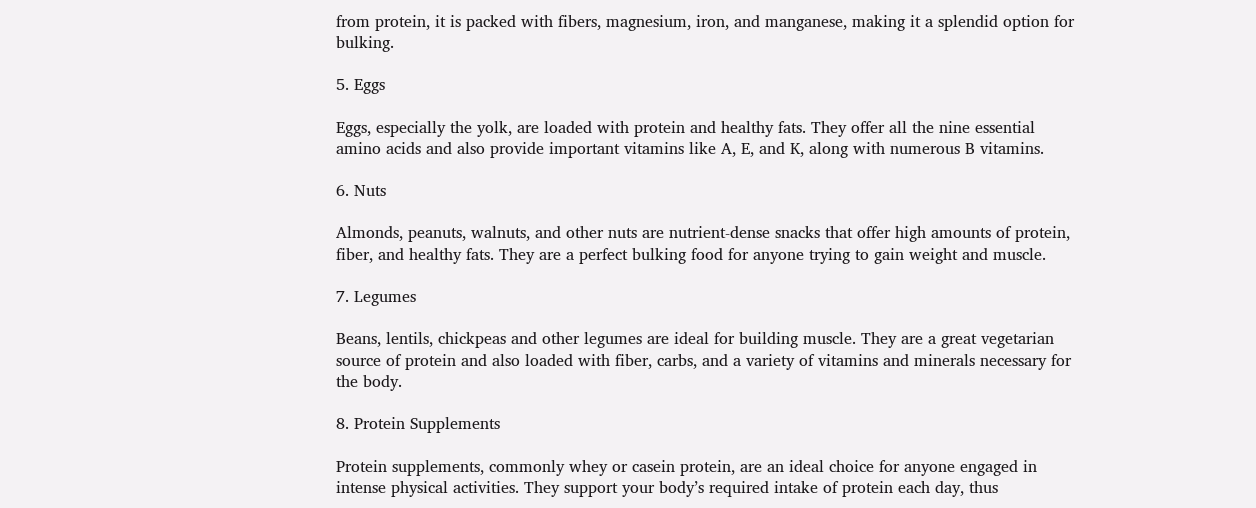from protein, it is packed with fibers, magnesium, iron, and manganese, making it a splendid option for bulking.

5. Eggs

Eggs, especially the yolk, are loaded with protein and healthy fats. They offer all the nine essential amino acids and also provide important vitamins like A, E, and K, along with numerous B vitamins.

6. Nuts

Almonds, peanuts, walnuts, and other nuts are nutrient-dense snacks that offer high amounts of protein, fiber, and healthy fats. They are a perfect bulking food for anyone trying to gain weight and muscle.

7. Legumes

Beans, lentils, chickpeas and other legumes are ideal for building muscle. They are a great vegetarian source of protein and also loaded with fiber, carbs, and a variety of vitamins and minerals necessary for the body.

8. Protein Supplements

Protein supplements, commonly whey or casein protein, are an ideal choice for anyone engaged in intense physical activities. They support your body’s required intake of protein each day, thus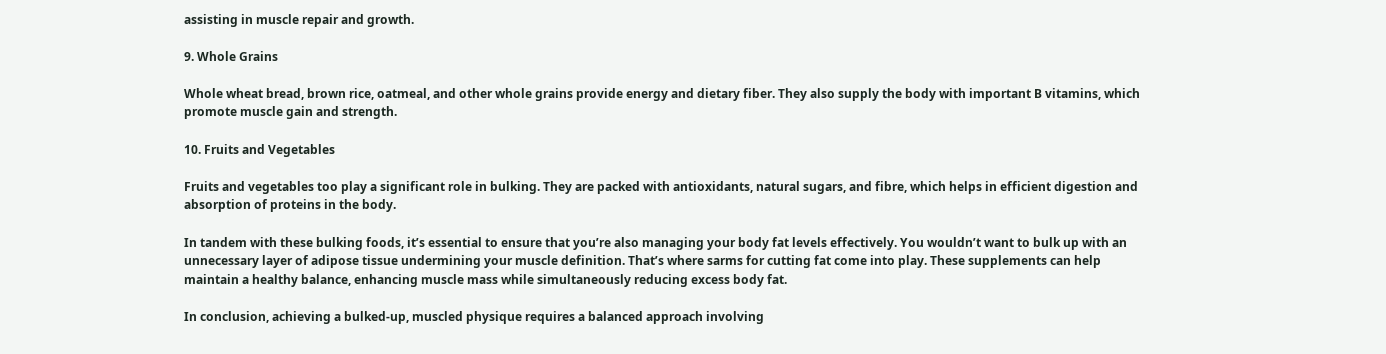assisting in muscle repair and growth.

9. Whole Grains

Whole wheat bread, brown rice, oatmeal, and other whole grains provide energy and dietary fiber. They also supply the body with important B vitamins, which promote muscle gain and strength.

10. Fruits and Vegetables

Fruits and vegetables too play a significant role in bulking. They are packed with antioxidants, natural sugars, and fibre, which helps in efficient digestion and absorption of proteins in the body.

In tandem with these bulking foods, it’s essential to ensure that you’re also managing your body fat levels effectively. You wouldn’t want to bulk up with an unnecessary layer of adipose tissue undermining your muscle definition. That’s where sarms for cutting fat come into play. These supplements can help maintain a healthy balance, enhancing muscle mass while simultaneously reducing excess body fat.

In conclusion, achieving a bulked-up, muscled physique requires a balanced approach involving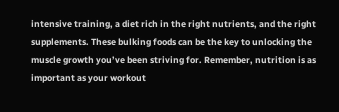intensive training, a diet rich in the right nutrients, and the right supplements. These bulking foods can be the key to unlocking the muscle growth you’ve been striving for. Remember, nutrition is as important as your workout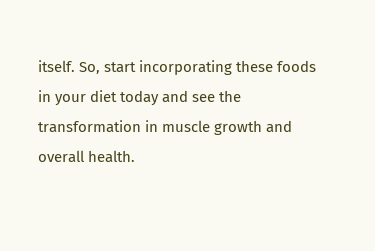itself. So, start incorporating these foods in your diet today and see the transformation in muscle growth and overall health.